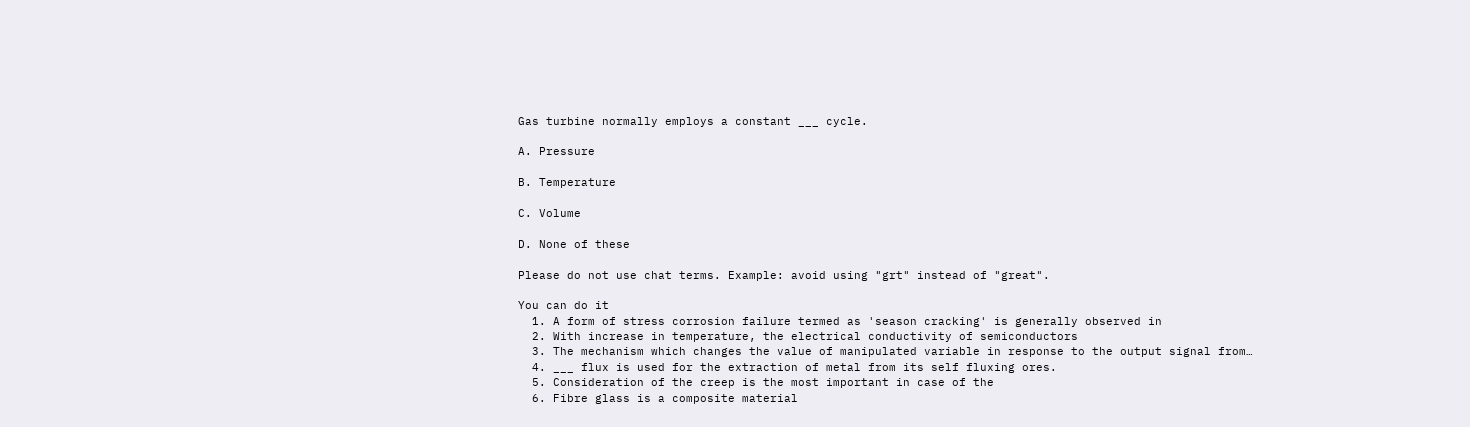Gas turbine normally employs a constant ___ cycle.

A. Pressure

B. Temperature

C. Volume

D. None of these

Please do not use chat terms. Example: avoid using "grt" instead of "great".

You can do it
  1. A form of stress corrosion failure termed as 'season cracking' is generally observed in
  2. With increase in temperature, the electrical conductivity of semiconductors
  3. The mechanism which changes the value of manipulated variable in response to the output signal from…
  4. ___ flux is used for the extraction of metal from its self fluxing ores.
  5. Consideration of the creep is the most important in case of the
  6. Fibre glass is a composite material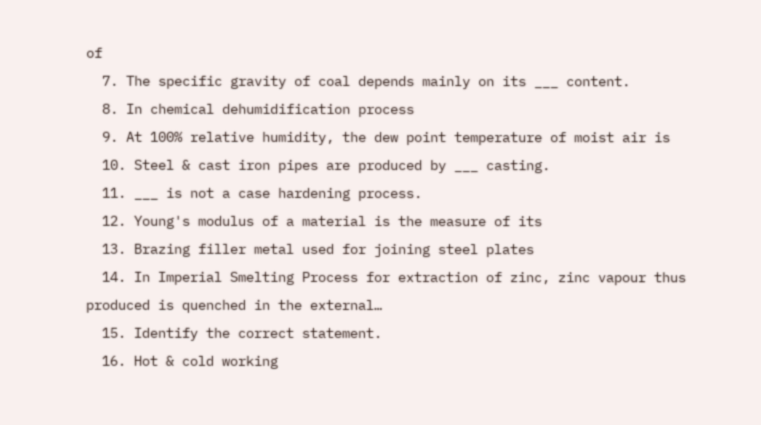of
  7. The specific gravity of coal depends mainly on its ___ content.
  8. In chemical dehumidification process
  9. At 100% relative humidity, the dew point temperature of moist air is
  10. Steel & cast iron pipes are produced by ___ casting.
  11. ___ is not a case hardening process.
  12. Young's modulus of a material is the measure of its
  13. Brazing filler metal used for joining steel plates
  14. In Imperial Smelting Process for extraction of zinc, zinc vapour thus produced is quenched in the external…
  15. Identify the correct statement.
  16. Hot & cold working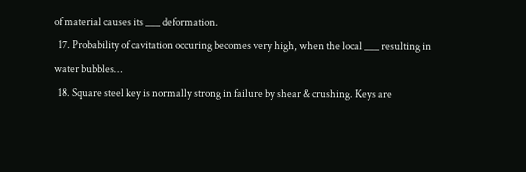of material causes its ___ deformation.
  17. Probability of cavitation occuring becomes very high, when the local ___ resulting in water bubbles…
  18. Square steel key is normally strong in failure by shear & crushing. Keys are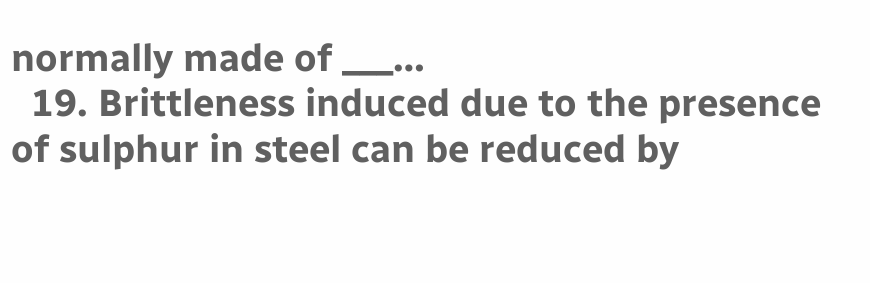normally made of ___…
  19. Brittleness induced due to the presence of sulphur in steel can be reduced by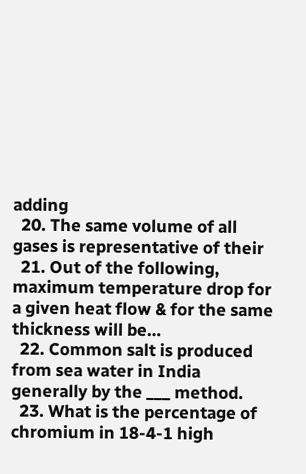adding
  20. The same volume of all gases is representative of their
  21. Out of the following, maximum temperature drop for a given heat flow & for the same thickness will be…
  22. Common salt is produced from sea water in India generally by the ___ method.
  23. What is the percentage of chromium in 18-4-1 high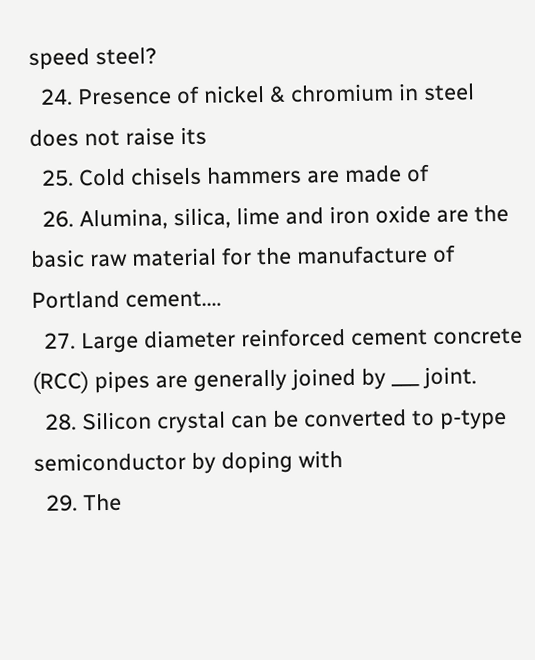speed steel?
  24. Presence of nickel & chromium in steel does not raise its
  25. Cold chisels hammers are made of
  26. Alumina, silica, lime and iron oxide are the basic raw material for the manufacture of Portland cement.…
  27. Large diameter reinforced cement concrete (RCC) pipes are generally joined by ___ joint.
  28. Silicon crystal can be converted to p-type semiconductor by doping with
  29. The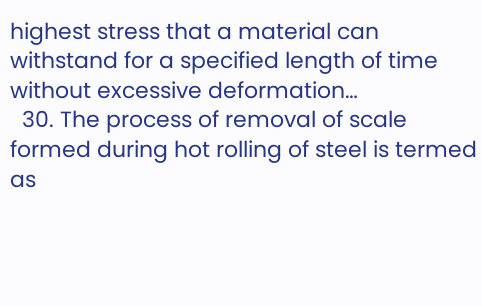highest stress that a material can withstand for a specified length of time without excessive deformation…
  30. The process of removal of scale formed during hot rolling of steel is termed as